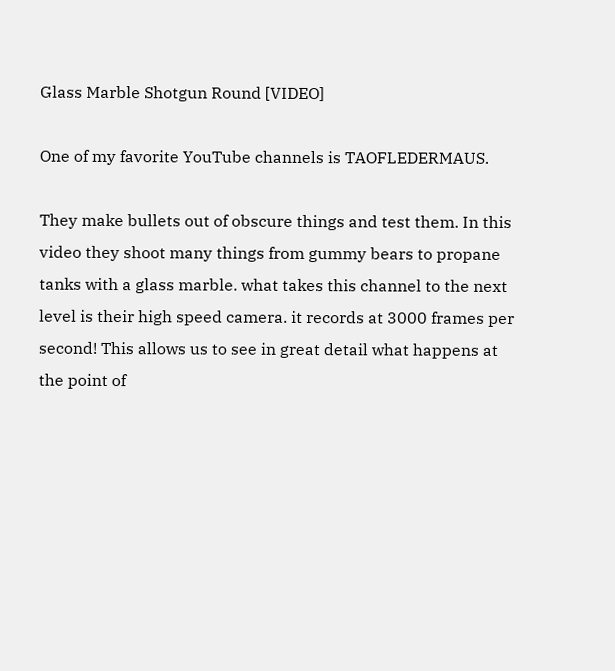Glass Marble Shotgun Round [VIDEO]

One of my favorite YouTube channels is TAOFLEDERMAUS.

They make bullets out of obscure things and test them. In this video they shoot many things from gummy bears to propane tanks with a glass marble. what takes this channel to the next level is their high speed camera. it records at 3000 frames per second! This allows us to see in great detail what happens at the point of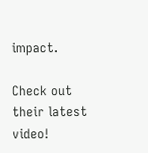impact.

Check out their latest video!